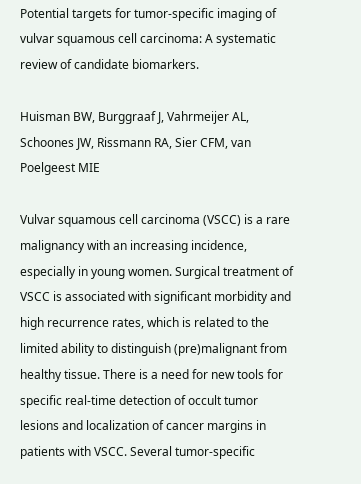Potential targets for tumor-specific imaging of vulvar squamous cell carcinoma: A systematic review of candidate biomarkers.

Huisman BW, Burggraaf J, Vahrmeijer AL, Schoones JW, Rissmann RA, Sier CFM, van Poelgeest MIE

Vulvar squamous cell carcinoma (VSCC) is a rare malignancy with an increasing incidence, especially in young women. Surgical treatment of VSCC is associated with significant morbidity and high recurrence rates, which is related to the limited ability to distinguish (pre)malignant from healthy tissue. There is a need for new tools for specific real-time detection of occult tumor lesions and localization of cancer margins in patients with VSCC. Several tumor-specific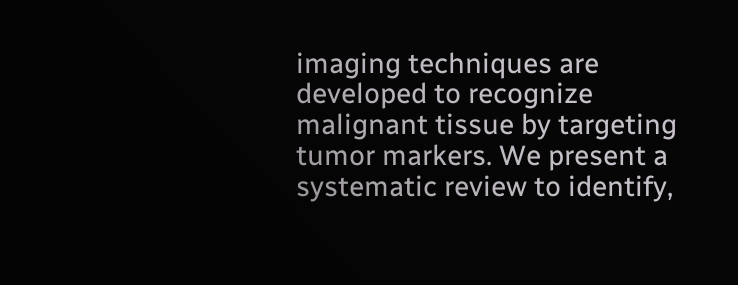imaging techniques are developed to recognize malignant tissue by targeting tumor markers. We present a systematic review to identify,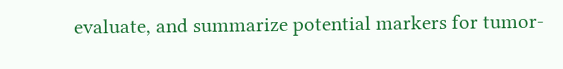evaluate, and summarize potential markers for tumor-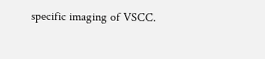specific imaging of VSCC.